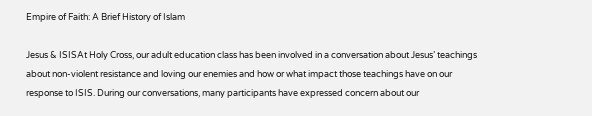Empire of Faith: A Brief History of Islam

Jesus & ISISAt Holy Cross, our adult education class has been involved in a conversation about Jesus’ teachings about non-violent resistance and loving our enemies and how or what impact those teachings have on our response to ISIS. During our conversations, many participants have expressed concern about our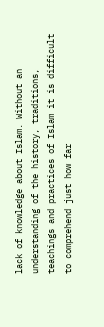lack of knowledge about Islam. Without an understanding of the history, traditions, teachings and practices of Islam it is difficult to comprehend just how far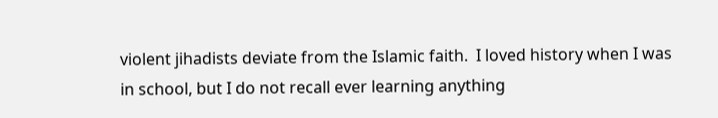violent jihadists deviate from the Islamic faith.  I loved history when I was in school, but I do not recall ever learning anything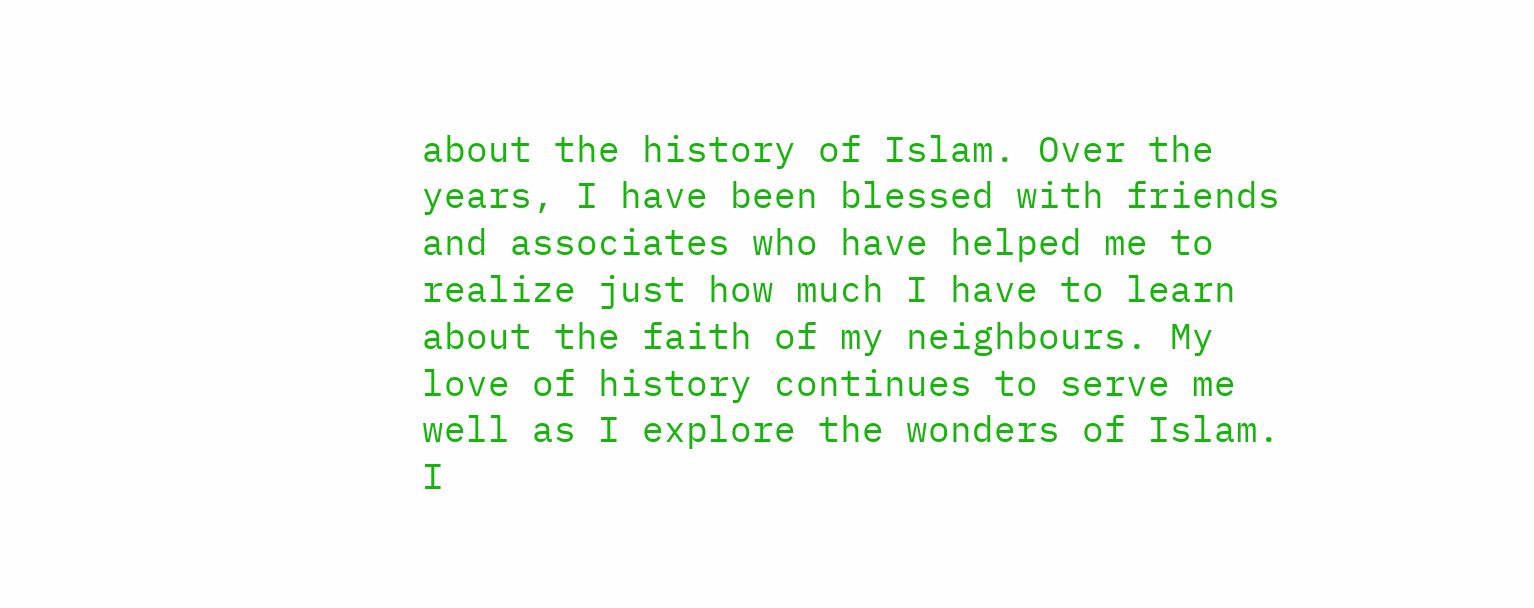about the history of Islam. Over the years, I have been blessed with friends and associates who have helped me to realize just how much I have to learn about the faith of my neighbours. My love of history continues to serve me well as I explore the wonders of Islam. I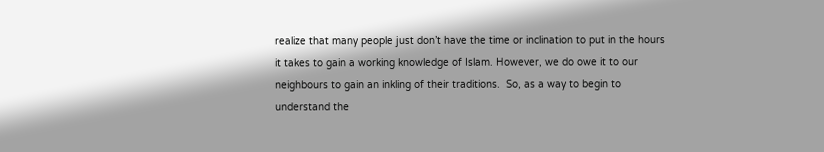realize that many people just don’t have the time or inclination to put in the hours it takes to gain a working knowledge of Islam. However, we do owe it to our neighbours to gain an inkling of their traditions.  So, as a way to begin to understand the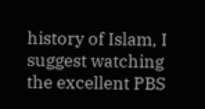history of Islam, I suggest watching the excellent PBS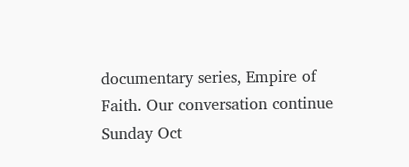documentary series, Empire of Faith. Our conversation continue Sunday Oct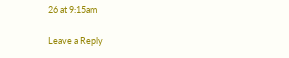26 at 9:15am

Leave a Reply